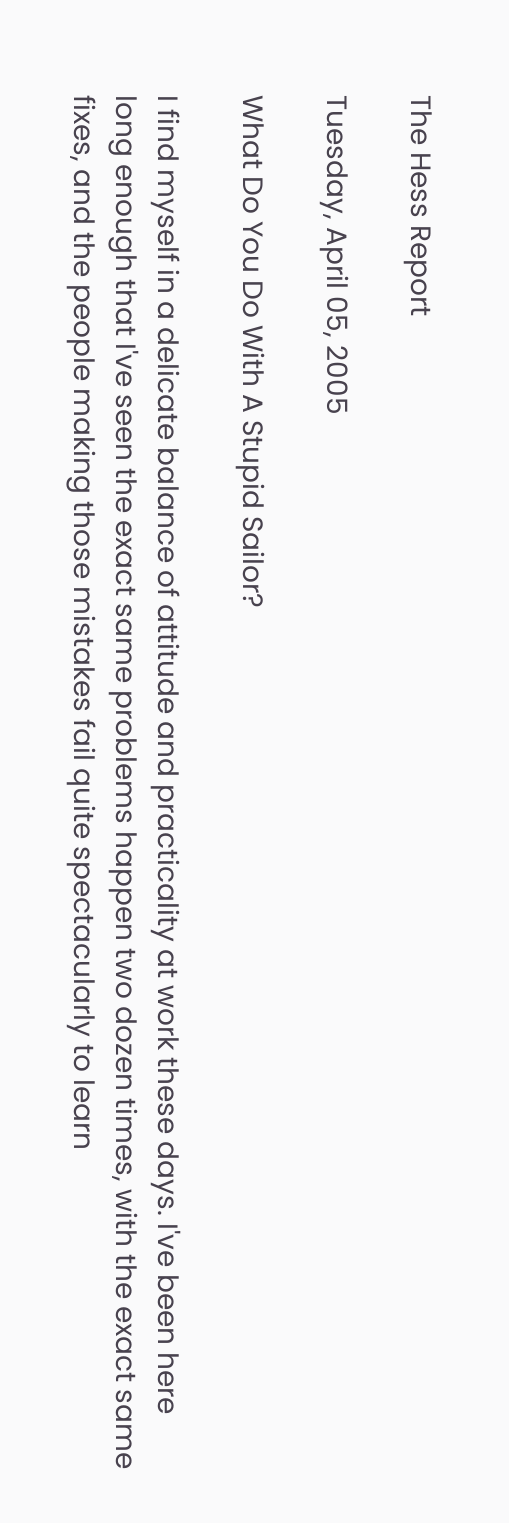The Hess Report

Tuesday, April 05, 2005

What Do You Do With A Stupid Sailor?

I find myself in a delicate balance of attitude and practicality at work these days. I've been here long enough that I've seen the exact same problems happen two dozen times, with the exact same fixes, and the people making those mistakes fail quite spectacularly to learn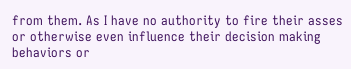from them. As I have no authority to fire their asses or otherwise even influence their decision making behaviors or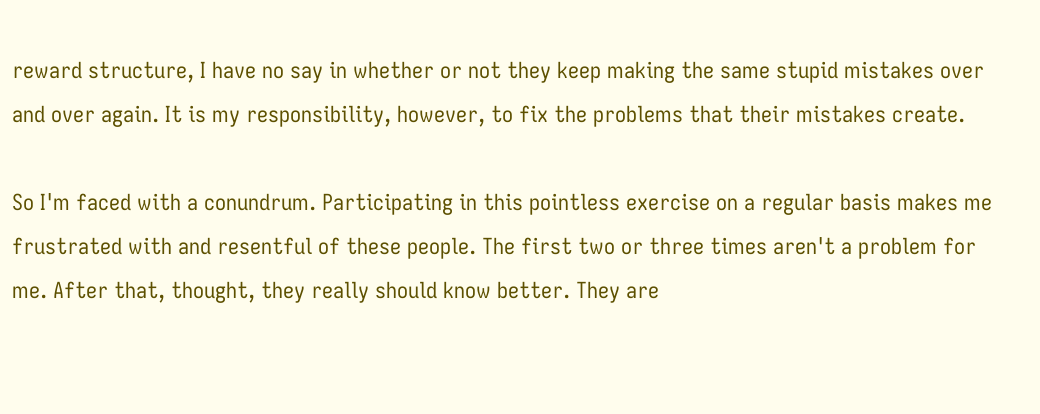reward structure, I have no say in whether or not they keep making the same stupid mistakes over and over again. It is my responsibility, however, to fix the problems that their mistakes create.

So I'm faced with a conundrum. Participating in this pointless exercise on a regular basis makes me frustrated with and resentful of these people. The first two or three times aren't a problem for me. After that, thought, they really should know better. They are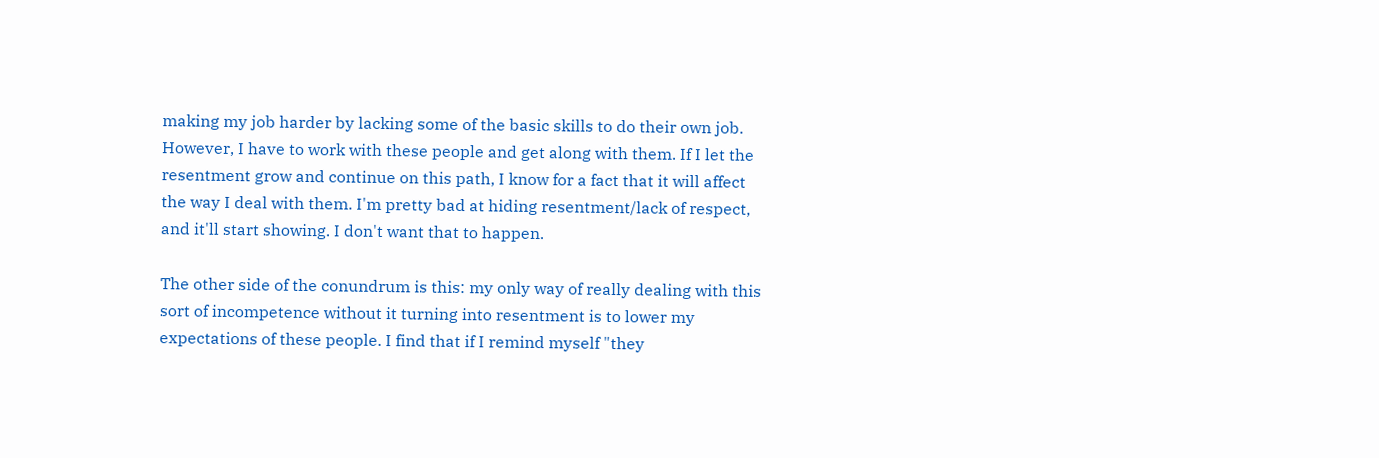making my job harder by lacking some of the basic skills to do their own job. However, I have to work with these people and get along with them. If I let the resentment grow and continue on this path, I know for a fact that it will affect the way I deal with them. I'm pretty bad at hiding resentment/lack of respect, and it'll start showing. I don't want that to happen.

The other side of the conundrum is this: my only way of really dealing with this sort of incompetence without it turning into resentment is to lower my expectations of these people. I find that if I remind myself "they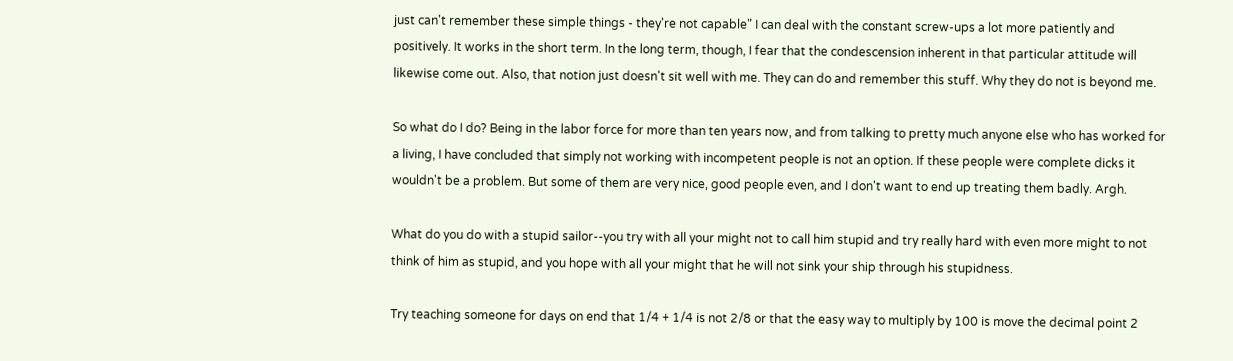just can't remember these simple things - they're not capable" I can deal with the constant screw-ups a lot more patiently and positively. It works in the short term. In the long term, though, I fear that the condescension inherent in that particular attitude will likewise come out. Also, that notion just doesn't sit well with me. They can do and remember this stuff. Why they do not is beyond me.

So what do I do? Being in the labor force for more than ten years now, and from talking to pretty much anyone else who has worked for a living, I have concluded that simply not working with incompetent people is not an option. If these people were complete dicks it wouldn't be a problem. But some of them are very nice, good people even, and I don't want to end up treating them badly. Argh.

What do you do with a stupid sailor--you try with all your might not to call him stupid and try really hard with even more might to not think of him as stupid, and you hope with all your might that he will not sink your ship through his stupidness.

Try teaching someone for days on end that 1/4 + 1/4 is not 2/8 or that the easy way to multiply by 100 is move the decimal point 2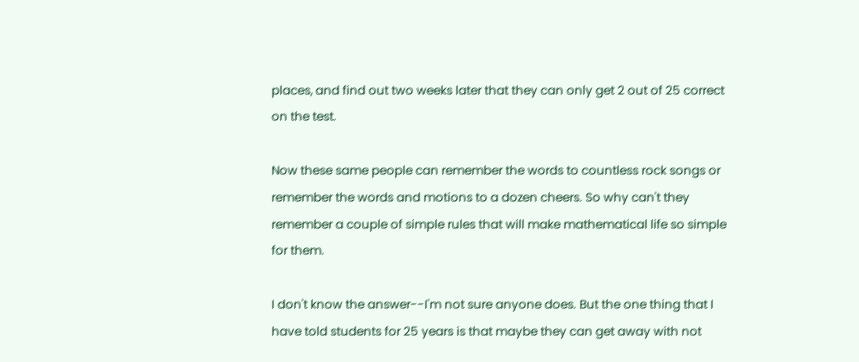places, and find out two weeks later that they can only get 2 out of 25 correct on the test.

Now these same people can remember the words to countless rock songs or remember the words and motions to a dozen cheers. So why can't they remember a couple of simple rules that will make mathematical life so simple for them.

I don't know the answer--I'm not sure anyone does. But the one thing that I have told students for 25 years is that maybe they can get away with not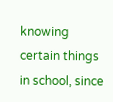knowing certain things in school, since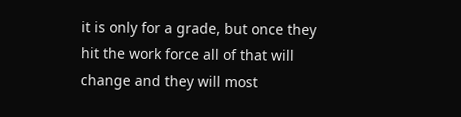it is only for a grade, but once they hit the work force all of that will change and they will most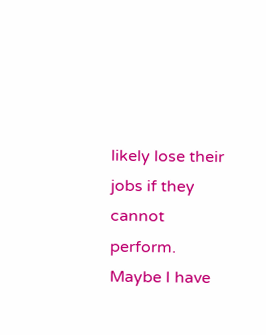likely lose their jobs if they cannot perform. Maybe I have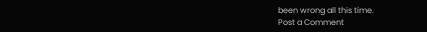been wrong all this time.
Post a Comment